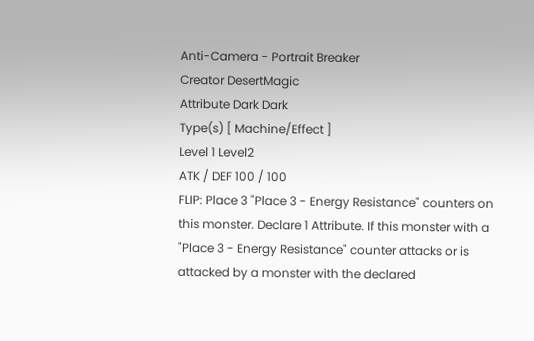Anti-Camera - Portrait Breaker
Creator DesertMagic
Attribute Dark Dark
Type(s) [ Machine/Effect ]
Level 1 Level2
ATK / DEF 100 / 100
FLIP: Place 3 "Place 3 - Energy Resistance" counters on this monster. Declare 1 Attribute. If this monster with a "Place 3 - Energy Resistance" counter attacks or is attacked by a monster with the declared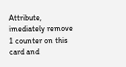Attribute, imediately remove 1 counter on this card and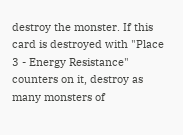destroy the monster. If this card is destroyed with "Place 3 - Energy Resistance" counters on it, destroy as many monsters of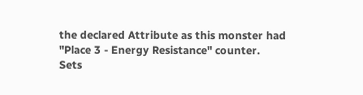the declared Attribute as this monster had "Place 3 - Energy Resistance" counter.
Sets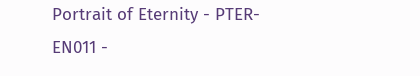Portrait of Eternity - PTER-EN011 -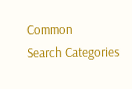Common
Search Categories